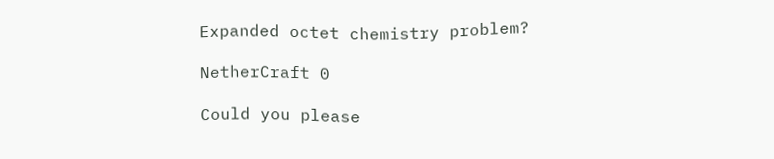Expanded octet chemistry problem?

NetherCraft 0

Could you please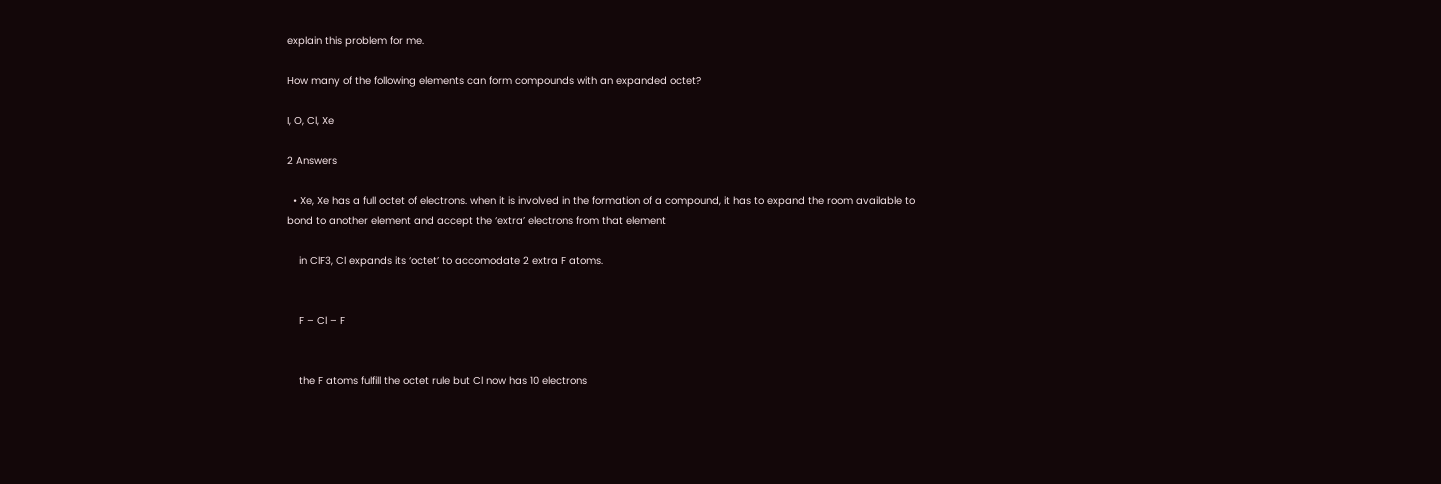explain this problem for me.

How many of the following elements can form compounds with an expanded octet?

I, O, Cl, Xe

2 Answers

  • Xe, Xe has a full octet of electrons. when it is involved in the formation of a compound, it has to expand the room available to bond to another element and accept the ‘extra’ electrons from that element

    in ClF3, Cl expands its ‘octet’ to accomodate 2 extra F atoms.


    F – Cl – F


    the F atoms fulfill the octet rule but Cl now has 10 electrons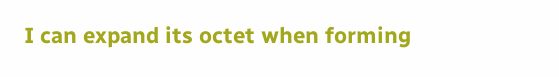I can expand its octet when forming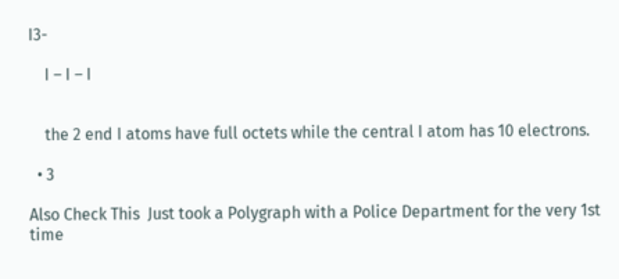I3-

    I – I – I


    the 2 end I atoms have full octets while the central I atom has 10 electrons.

  • 3

Also Check This  Just took a Polygraph with a Police Department for the very 1st time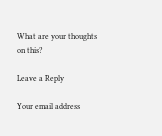What are your thoughts on this?

Leave a Reply

Your email address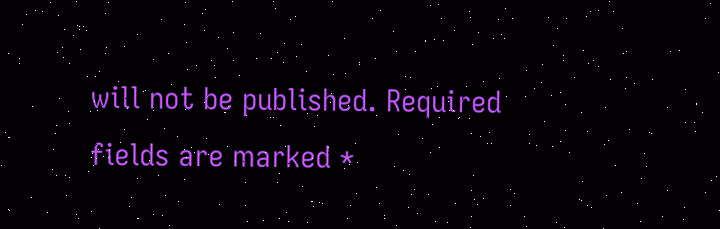will not be published. Required fields are marked *